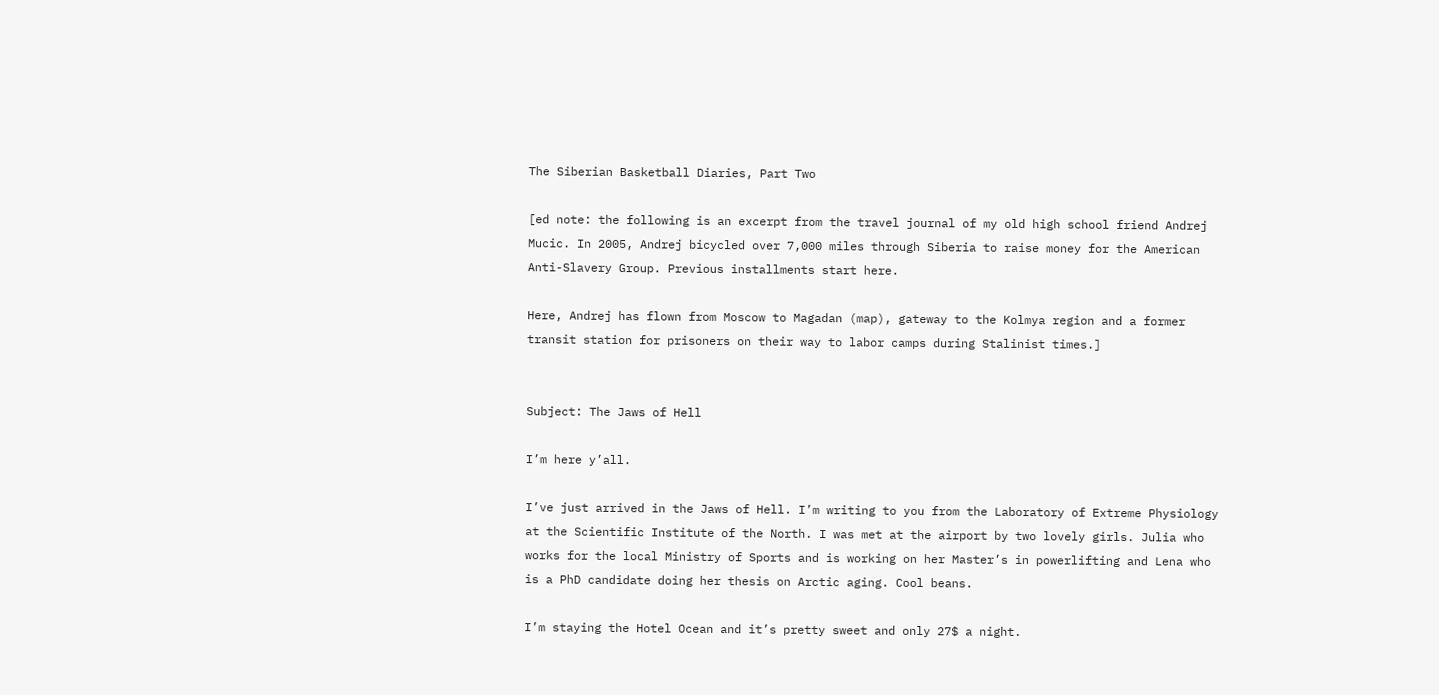The Siberian Basketball Diaries, Part Two

[ed note: the following is an excerpt from the travel journal of my old high school friend Andrej Mucic. In 2005, Andrej bicycled over 7,000 miles through Siberia to raise money for the American Anti-Slavery Group. Previous installments start here.

Here, Andrej has flown from Moscow to Magadan (map), gateway to the Kolmya region and a former transit station for prisoners on their way to labor camps during Stalinist times.]


Subject: The Jaws of Hell

I’m here y’all.

I’ve just arrived in the Jaws of Hell. I’m writing to you from the Laboratory of Extreme Physiology at the Scientific Institute of the North. I was met at the airport by two lovely girls. Julia who works for the local Ministry of Sports and is working on her Master’s in powerlifting and Lena who is a PhD candidate doing her thesis on Arctic aging. Cool beans.

I’m staying the Hotel Ocean and it’s pretty sweet and only 27$ a night.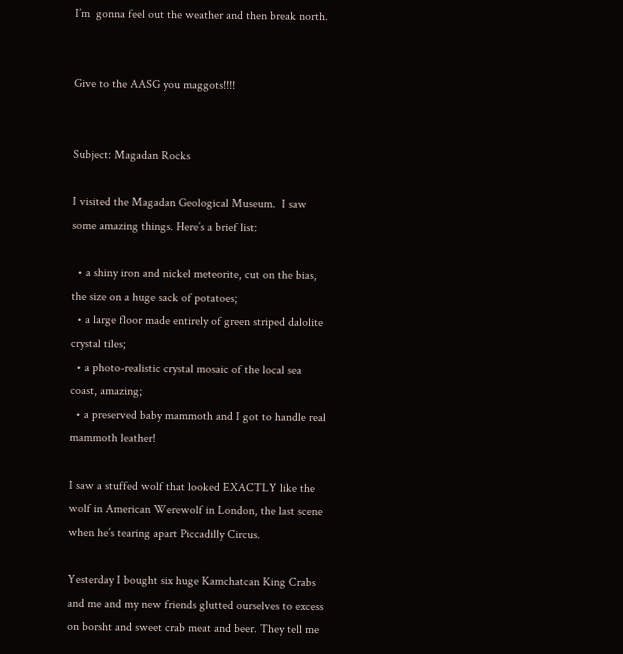I’m  gonna feel out the weather and then break north.


Give to the AASG you maggots!!!!


Subject: Magadan Rocks

I visited the Magadan Geological Museum.  I saw some amazing things. Here’s a brief list:

  • a shiny iron and nickel meteorite, cut on the bias, the size on a huge sack of potatoes;
  • a large floor made entirely of green striped dalolite crystal tiles;
  • a photo-realistic crystal mosaic of the local sea coast, amazing;
  • a preserved baby mammoth and I got to handle real mammoth leather!

I saw a stuffed wolf that looked EXACTLY like the wolf in American Werewolf in London, the last scene when he’s tearing apart Piccadilly Circus.

Yesterday I bought six huge Kamchatcan King Crabs and me and my new friends glutted ourselves to excess on borsht and sweet crab meat and beer. They tell me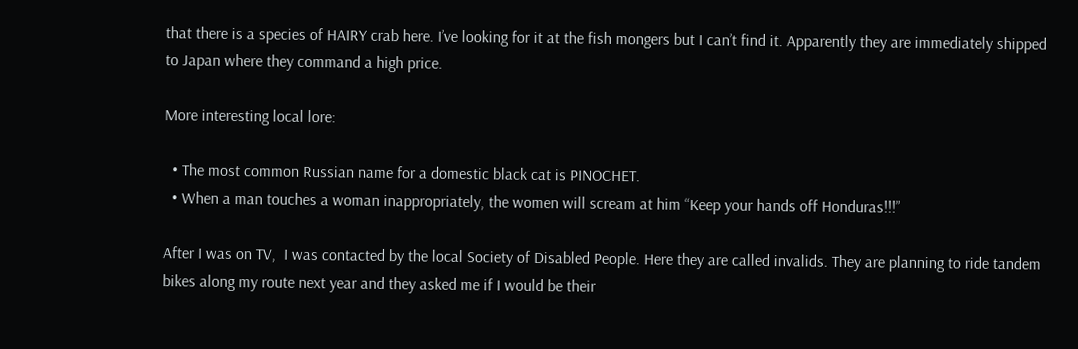that there is a species of HAIRY crab here. I’ve looking for it at the fish mongers but I can’t find it. Apparently they are immediately shipped to Japan where they command a high price.

More interesting local lore:

  • The most common Russian name for a domestic black cat is PINOCHET.
  • When a man touches a woman inappropriately, the women will scream at him “Keep your hands off Honduras!!!”

After I was on TV,  I was contacted by the local Society of Disabled People. Here they are called invalids. They are planning to ride tandem bikes along my route next year and they asked me if I would be their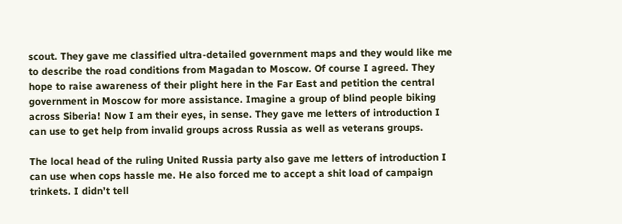scout. They gave me classified ultra-detailed government maps and they would like me to describe the road conditions from Magadan to Moscow. Of course I agreed. They hope to raise awareness of their plight here in the Far East and petition the central government in Moscow for more assistance. Imagine a group of blind people biking across Siberia! Now I am their eyes, in sense. They gave me letters of introduction I can use to get help from invalid groups across Russia as well as veterans groups.

The local head of the ruling United Russia party also gave me letters of introduction I can use when cops hassle me. He also forced me to accept a shit load of campaign trinkets. I didn’t tell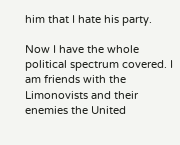him that I hate his party.

Now I have the whole political spectrum covered. I am friends with the Limonovists and their enemies the United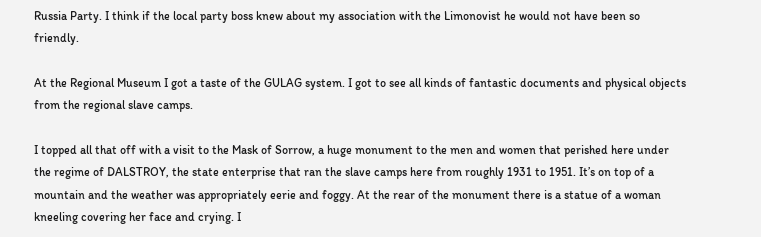Russia Party. I think if the local party boss knew about my association with the Limonovist he would not have been so friendly.

At the Regional Museum I got a taste of the GULAG system. I got to see all kinds of fantastic documents and physical objects from the regional slave camps.

I topped all that off with a visit to the Mask of Sorrow, a huge monument to the men and women that perished here under the regime of DALSTROY, the state enterprise that ran the slave camps here from roughly 1931 to 1951. It’s on top of a mountain and the weather was appropriately eerie and foggy. At the rear of the monument there is a statue of a woman kneeling covering her face and crying. I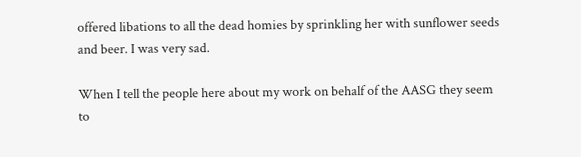offered libations to all the dead homies by sprinkling her with sunflower seeds and beer. I was very sad.

When I tell the people here about my work on behalf of the AASG they seem to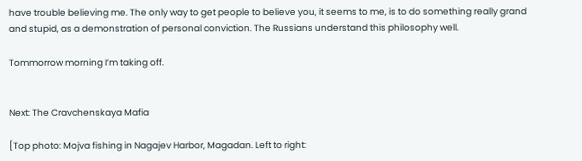have trouble believing me. The only way to get people to believe you, it seems to me, is to do something really grand and stupid, as a demonstration of personal conviction. The Russians understand this philosophy well.

Tommorrow morning I’m taking off.


Next: The Cravchenskaya Mafia

[Top photo: Mojva fishing in Nagajev Harbor, Magadan. Left to right: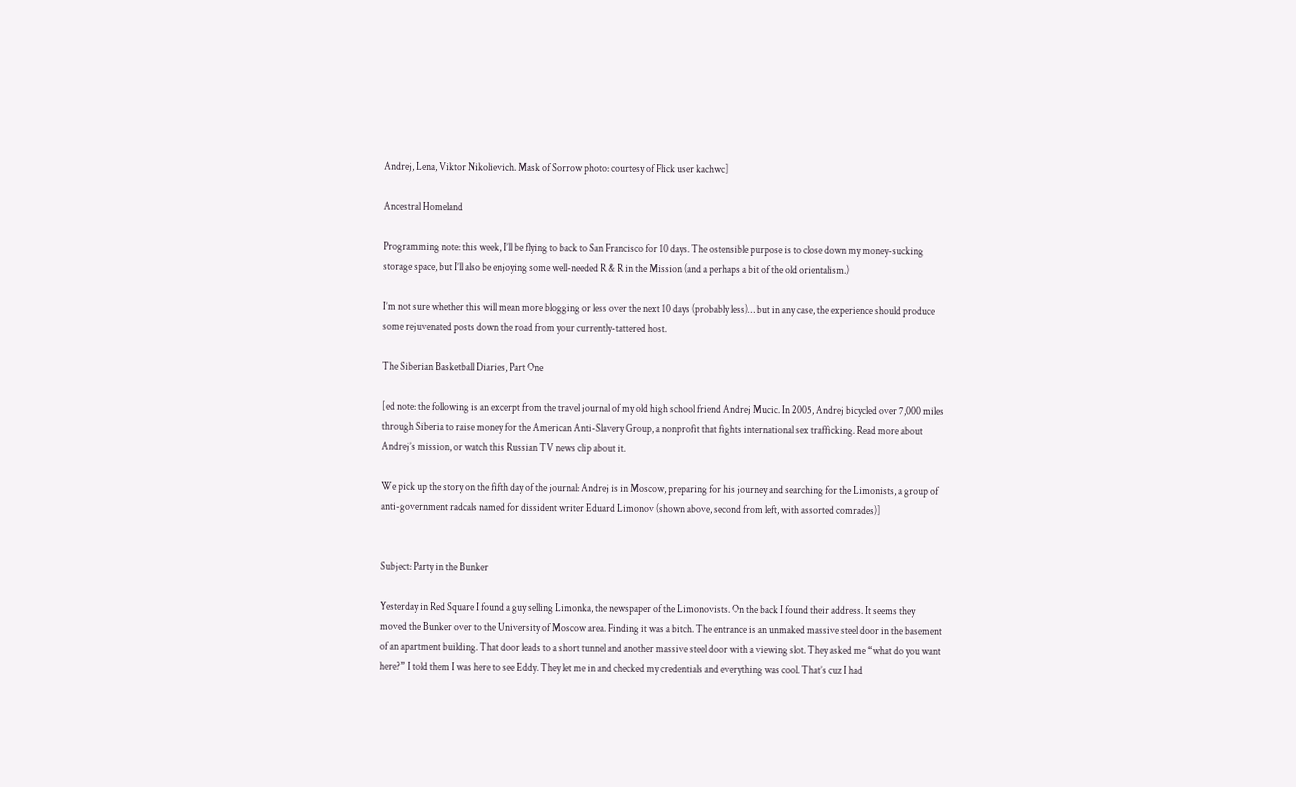Andrej, Lena, Viktor Nikolievich. Mask of Sorrow photo: courtesy of Flick user kachwc]

Ancestral Homeland

Programming note: this week, I’ll be flying to back to San Francisco for 10 days. The ostensible purpose is to close down my money-sucking storage space, but I’ll also be enjoying some well-needed R & R in the Mission (and a perhaps a bit of the old orientalism.)

I’m not sure whether this will mean more blogging or less over the next 10 days (probably less)… but in any case, the experience should produce some rejuvenated posts down the road from your currently-tattered host.

The Siberian Basketball Diaries, Part One

[ed note: the following is an excerpt from the travel journal of my old high school friend Andrej Mucic. In 2005, Andrej bicycled over 7,000 miles through Siberia to raise money for the American Anti-Slavery Group, a nonprofit that fights international sex trafficking. Read more about Andrej’s mission, or watch this Russian TV news clip about it.

We pick up the story on the fifth day of the journal: Andrej is in Moscow, preparing for his journey and searching for the Limonists, a group of anti-government radcals named for dissident writer Eduard Limonov (shown above, second from left, with assorted comrades)]


Subject: Party in the Bunker

Yesterday in Red Square I found a guy selling Limonka, the newspaper of the Limonovists. On the back I found their address. It seems they moved the Bunker over to the University of Moscow area. Finding it was a bitch. The entrance is an unmaked massive steel door in the basement of an apartment building. That door leads to a short tunnel and another massive steel door with a viewing slot. They asked me “what do you want here?” I told them I was here to see Eddy. They let me in and checked my credentials and everything was cool. That’s cuz I had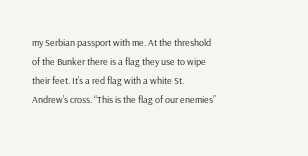my Serbian passport with me. At the threshold of the Bunker there is a flag they use to wipe their feet. It’s a red flag with a white St. Andrew’s cross. “This is the flag of our enemies”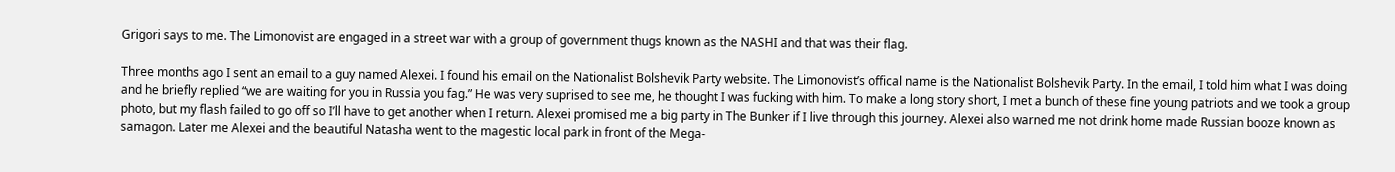Grigori says to me. The Limonovist are engaged in a street war with a group of government thugs known as the NASHI and that was their flag.

Three months ago I sent an email to a guy named Alexei. I found his email on the Nationalist Bolshevik Party website. The Limonovist’s offical name is the Nationalist Bolshevik Party. In the email, I told him what I was doing and he briefly replied “we are waiting for you in Russia you fag.” He was very suprised to see me, he thought I was fucking with him. To make a long story short, I met a bunch of these fine young patriots and we took a group photo, but my flash failed to go off so I’ll have to get another when I return. Alexei promised me a big party in The Bunker if I live through this journey. Alexei also warned me not drink home made Russian booze known as samagon. Later me Alexei and the beautiful Natasha went to the magestic local park in front of the Mega-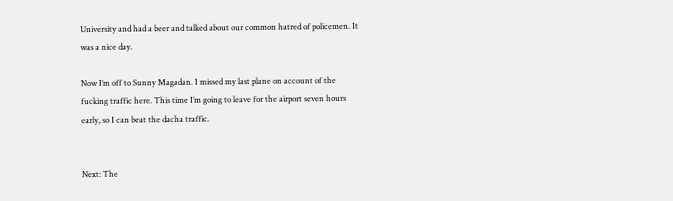University and had a beer and talked about our common hatred of policemen. It was a nice day.

Now I’m off to Sunny Magadan. I missed my last plane on account of the fucking traffic here. This time I’m going to leave for the airport seven hours early, so I can beat the dacha traffic.


Next: The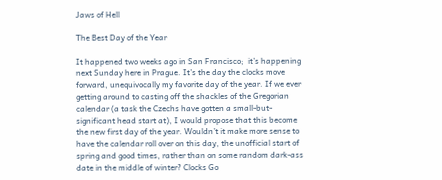Jaws of Hell

The Best Day of the Year

It happened two weeks ago in San Francisco;  it’s happening next Sunday here in Prague. It’s the day the clocks move forward, unequivocally my favorite day of the year. If we ever getting around to casting off the shackles of the Gregorian calendar (a task the Czechs have gotten a small-but-significant head start at), I would propose that this become the new first day of the year. Wouldn’t it make more sense to have the calendar roll over on this day, the unofficial start of spring and good times, rather than on some random dark-ass date in the middle of winter? Clocks Go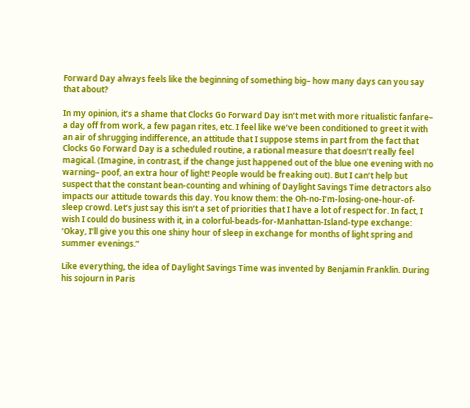Forward Day always feels like the beginning of something big– how many days can you say that about?

In my opinion, it’s a shame that Clocks Go Forward Day isn’t met with more ritualistic fanfare– a day off from work, a few pagan rites, etc. I feel like we’ve been conditioned to greet it with an air of shrugging indifference, an attitude that I suppose stems in part from the fact that Clocks Go Forward Day is a scheduled routine, a rational measure that doesn’t really feel magical. (Imagine, in contrast, if the change just happened out of the blue one evening with no warning– poof, an extra hour of light! People would be freaking out). But I can’t help but suspect that the constant bean-counting and whining of Daylight Savings Time detractors also impacts our attitude towards this day. You know them: the Oh-no-I’m-losing-one-hour-of-sleep crowd. Let’s just say this isn’t a set of priorities that I have a lot of respect for. In fact, I wish I could do business with it, in a colorful-beads-for-Manhattan-Island-type exchange: ‘Okay, I’ll give you this one shiny hour of sleep in exchange for months of light spring and summer evenings.”

Like everything, the idea of Daylight Savings Time was invented by Benjamin Franklin. During his sojourn in Paris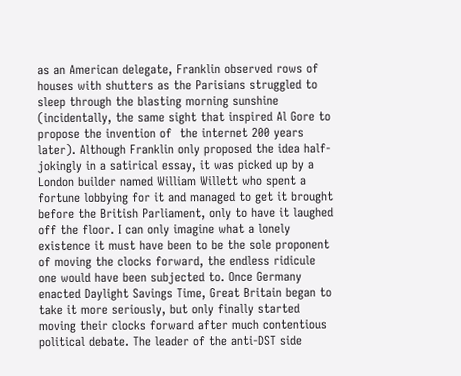as an American delegate, Franklin observed rows of houses with shutters as the Parisians struggled to sleep through the blasting morning sunshine (incidentally, the same sight that inspired Al Gore to propose the invention of  the internet 200 years later). Although Franklin only proposed the idea half-jokingly in a satirical essay, it was picked up by a London builder named William Willett who spent a fortune lobbying for it and managed to get it brought before the British Parliament, only to have it laughed off the floor. I can only imagine what a lonely existence it must have been to be the sole proponent of moving the clocks forward, the endless ridicule one would have been subjected to. Once Germany enacted Daylight Savings Time, Great Britain began to take it more seriously, but only finally started moving their clocks forward after much contentious political debate. The leader of the anti-DST side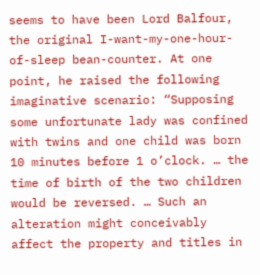seems to have been Lord Balfour, the original I-want-my-one-hour-of-sleep bean-counter. At one point, he raised the following imaginative scenario: “Supposing some unfortunate lady was confined with twins and one child was born 10 minutes before 1 o’clock. … the time of birth of the two children would be reversed. … Such an alteration might conceivably affect the property and titles in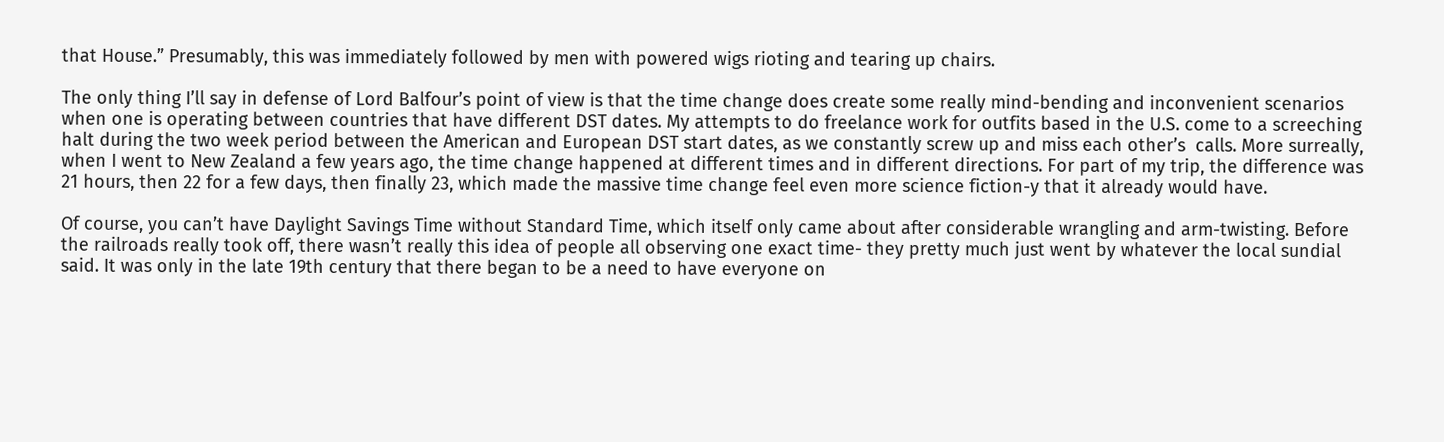that House.” Presumably, this was immediately followed by men with powered wigs rioting and tearing up chairs.

The only thing I’ll say in defense of Lord Balfour’s point of view is that the time change does create some really mind-bending and inconvenient scenarios when one is operating between countries that have different DST dates. My attempts to do freelance work for outfits based in the U.S. come to a screeching halt during the two week period between the American and European DST start dates, as we constantly screw up and miss each other’s  calls. More surreally, when I went to New Zealand a few years ago, the time change happened at different times and in different directions. For part of my trip, the difference was 21 hours, then 22 for a few days, then finally 23, which made the massive time change feel even more science fiction-y that it already would have.

Of course, you can’t have Daylight Savings Time without Standard Time, which itself only came about after considerable wrangling and arm-twisting. Before the railroads really took off, there wasn’t really this idea of people all observing one exact time- they pretty much just went by whatever the local sundial said. It was only in the late 19th century that there began to be a need to have everyone on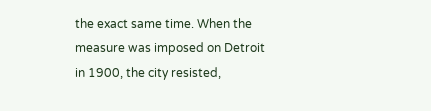the exact same time. When the measure was imposed on Detroit in 1900, the city resisted,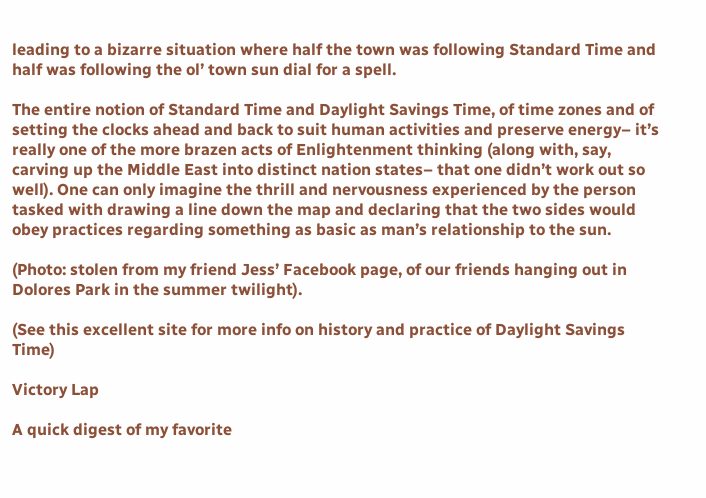leading to a bizarre situation where half the town was following Standard Time and half was following the ol’ town sun dial for a spell.

The entire notion of Standard Time and Daylight Savings Time, of time zones and of setting the clocks ahead and back to suit human activities and preserve energy– it’s really one of the more brazen acts of Enlightenment thinking (along with, say, carving up the Middle East into distinct nation states– that one didn’t work out so well). One can only imagine the thrill and nervousness experienced by the person tasked with drawing a line down the map and declaring that the two sides would obey practices regarding something as basic as man’s relationship to the sun.

(Photo: stolen from my friend Jess’ Facebook page, of our friends hanging out in Dolores Park in the summer twilight).

(See this excellent site for more info on history and practice of Daylight Savings Time)

Victory Lap

A quick digest of my favorite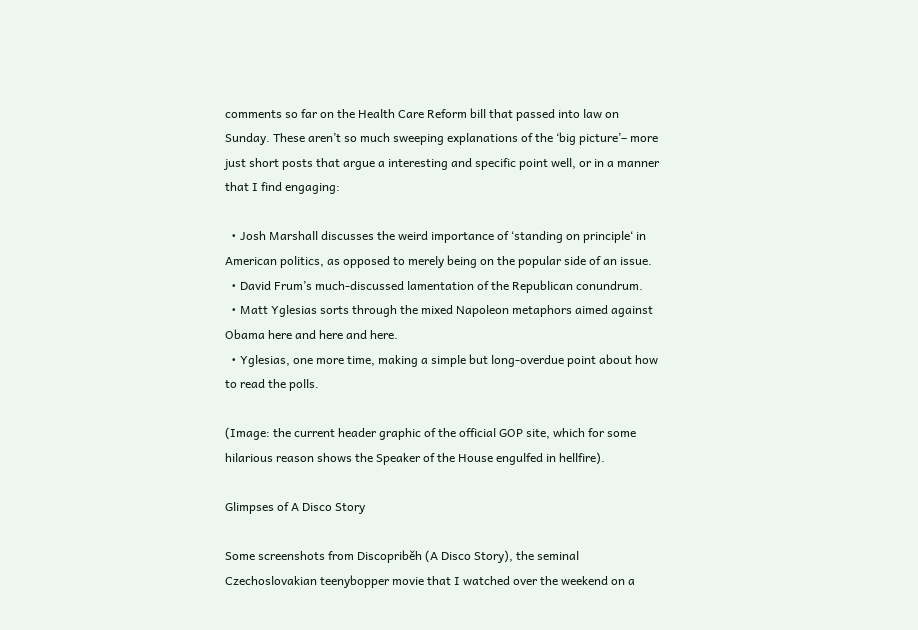comments so far on the Health Care Reform bill that passed into law on Sunday. These aren’t so much sweeping explanations of the ‘big picture’– more just short posts that argue a interesting and specific point well, or in a manner that I find engaging:

  • Josh Marshall discusses the weird importance of ‘standing on principle‘ in American politics, as opposed to merely being on the popular side of an issue.
  • David Frum’s much-discussed lamentation of the Republican conundrum.
  • Matt Yglesias sorts through the mixed Napoleon metaphors aimed against Obama here and here and here.
  • Yglesias, one more time, making a simple but long-overdue point about how to read the polls.

(Image: the current header graphic of the official GOP site, which for some hilarious reason shows the Speaker of the House engulfed in hellfire).

Glimpses of A Disco Story

Some screenshots from Discopriběh (A Disco Story), the seminal Czechoslovakian teenybopper movie that I watched over the weekend on a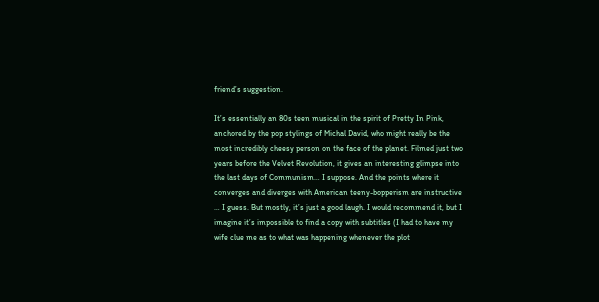friend’s suggestion.

It’s essentially an 80s teen musical in the spirit of Pretty In Pink, anchored by the pop stylings of Michal David, who might really be the most incredibly cheesy person on the face of the planet. Filmed just two years before the Velvet Revolution, it gives an interesting glimpse into the last days of Communism… I suppose. And the points where it converges and diverges with American teeny-bopperism are instructive … I guess. But mostly, it’s just a good laugh. I would recommend it, but I imagine it’s impossible to find a copy with subtitles (I had to have my wife clue me as to what was happening whenever the plot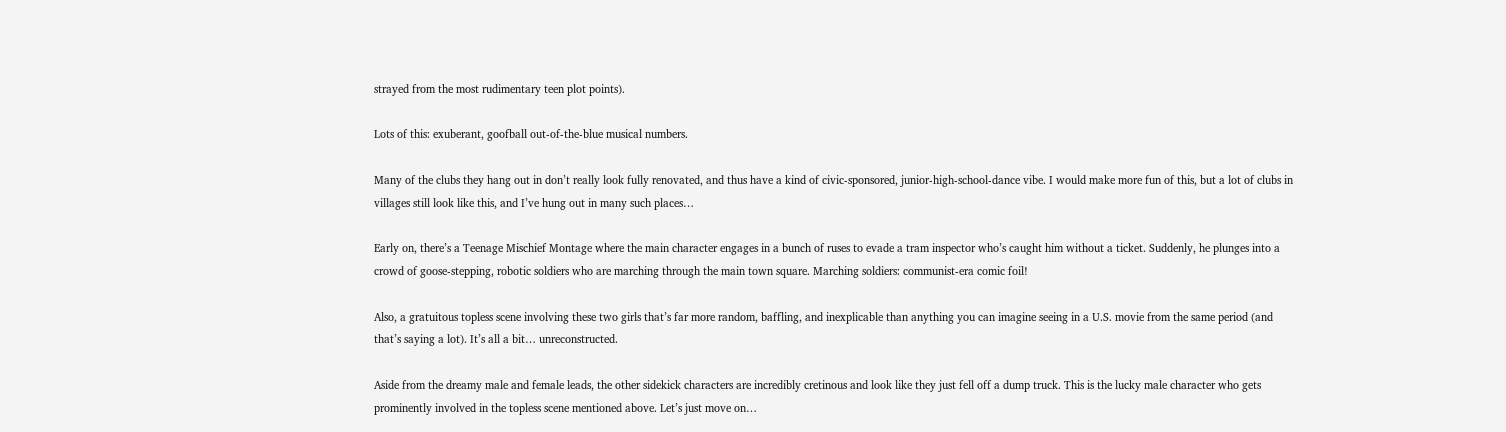strayed from the most rudimentary teen plot points).

Lots of this: exuberant, goofball out-of-the-blue musical numbers.

Many of the clubs they hang out in don’t really look fully renovated, and thus have a kind of civic-sponsored, junior-high-school-dance vibe. I would make more fun of this, but a lot of clubs in villages still look like this, and I’ve hung out in many such places…

Early on, there’s a Teenage Mischief Montage where the main character engages in a bunch of ruses to evade a tram inspector who’s caught him without a ticket. Suddenly, he plunges into a crowd of goose-stepping, robotic soldiers who are marching through the main town square. Marching soldiers: communist-era comic foil!

Also, a gratuitous topless scene involving these two girls that’s far more random, baffling, and inexplicable than anything you can imagine seeing in a U.S. movie from the same period (and that’s saying a lot). It’s all a bit… unreconstructed.

Aside from the dreamy male and female leads, the other sidekick characters are incredibly cretinous and look like they just fell off a dump truck. This is the lucky male character who gets prominently involved in the topless scene mentioned above. Let’s just move on…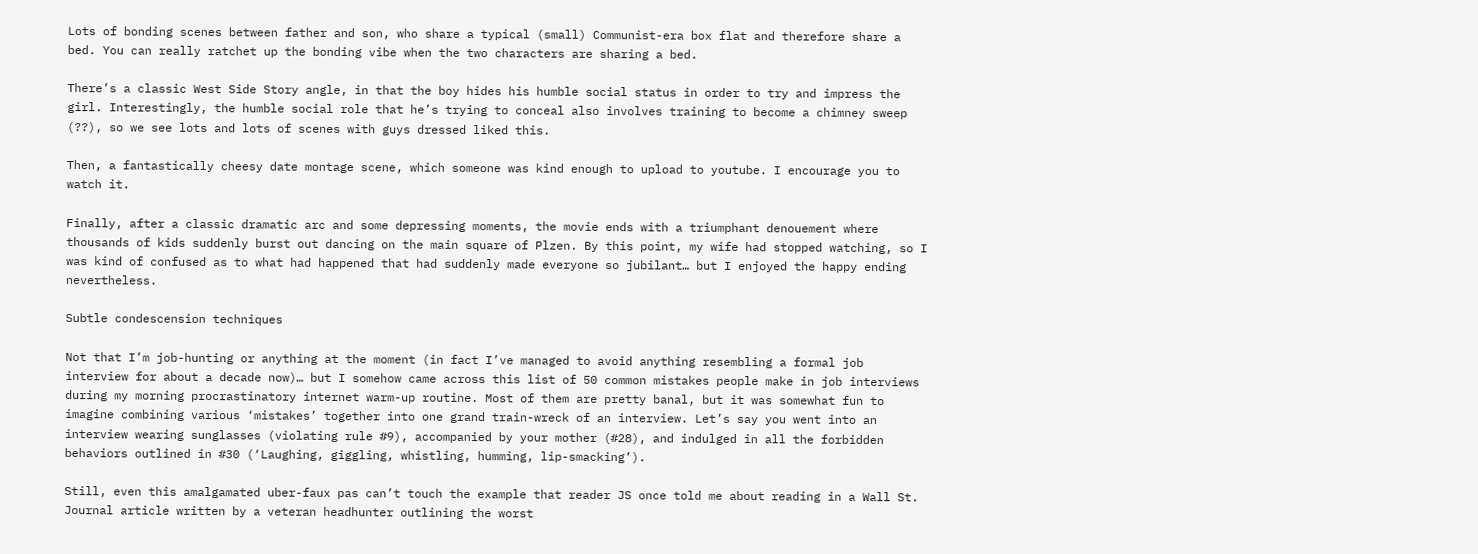Lots of bonding scenes between father and son, who share a typical (small) Communist-era box flat and therefore share a bed. You can really ratchet up the bonding vibe when the two characters are sharing a bed.

There’s a classic West Side Story angle, in that the boy hides his humble social status in order to try and impress the girl. Interestingly, the humble social role that he’s trying to conceal also involves training to become a chimney sweep (??), so we see lots and lots of scenes with guys dressed liked this.

Then, a fantastically cheesy date montage scene, which someone was kind enough to upload to youtube. I encourage you to watch it.

Finally, after a classic dramatic arc and some depressing moments, the movie ends with a triumphant denouement where thousands of kids suddenly burst out dancing on the main square of Plzen. By this point, my wife had stopped watching, so I was kind of confused as to what had happened that had suddenly made everyone so jubilant… but I enjoyed the happy ending nevertheless.

Subtle condescension techniques

Not that I’m job-hunting or anything at the moment (in fact I’ve managed to avoid anything resembling a formal job interview for about a decade now)… but I somehow came across this list of 50 common mistakes people make in job interviews during my morning procrastinatory internet warm-up routine. Most of them are pretty banal, but it was somewhat fun to imagine combining various ‘mistakes’ together into one grand train-wreck of an interview. Let’s say you went into an interview wearing sunglasses (violating rule #9), accompanied by your mother (#28), and indulged in all the forbidden behaviors outlined in #30 (‘Laughing, giggling, whistling, humming, lip-smacking’).

Still, even this amalgamated uber-faux pas can’t touch the example that reader JS once told me about reading in a Wall St. Journal article written by a veteran headhunter outlining the worst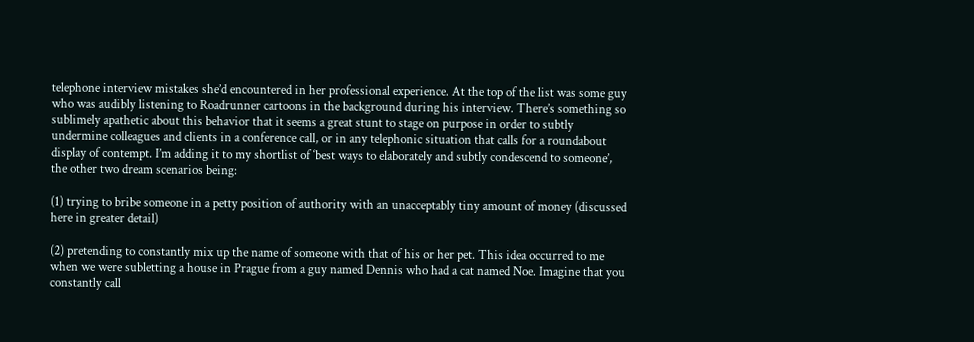telephone interview mistakes she’d encountered in her professional experience. At the top of the list was some guy who was audibly listening to Roadrunner cartoons in the background during his interview. There’s something so sublimely apathetic about this behavior that it seems a great stunt to stage on purpose in order to subtly undermine colleagues and clients in a conference call, or in any telephonic situation that calls for a roundabout display of contempt. I’m adding it to my shortlist of ‘best ways to elaborately and subtly condescend to someone’, the other two dream scenarios being:

(1) trying to bribe someone in a petty position of authority with an unacceptably tiny amount of money (discussed here in greater detail)

(2) pretending to constantly mix up the name of someone with that of his or her pet. This idea occurred to me when we were subletting a house in Prague from a guy named Dennis who had a cat named Noe. Imagine that you constantly call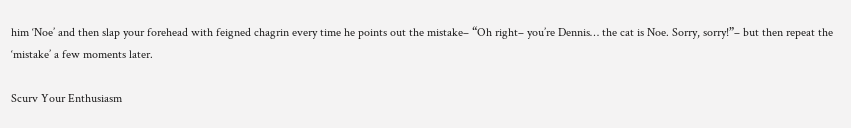him ‘Noe’ and then slap your forehead with feigned chagrin every time he points out the mistake– “Oh right– you’re Dennis… the cat is Noe. Sorry, sorry!”– but then repeat the ‘mistake’ a few moments later.

Scurv Your Enthusiasm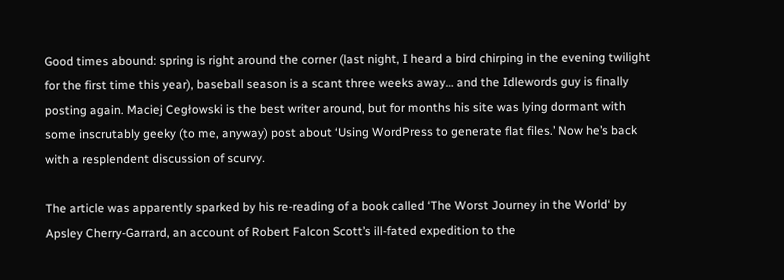Good times abound: spring is right around the corner (last night, I heard a bird chirping in the evening twilight for the first time this year), baseball season is a scant three weeks away… and the Idlewords guy is finally posting again. Maciej Cegłowski is the best writer around, but for months his site was lying dormant with some inscrutably geeky (to me, anyway) post about ‘Using WordPress to generate flat files.’ Now he’s back with a resplendent discussion of scurvy.

The article was apparently sparked by his re-reading of a book called ‘The Worst Journey in the World‘ by Apsley Cherry-Garrard, an account of Robert Falcon Scott’s ill-fated expedition to the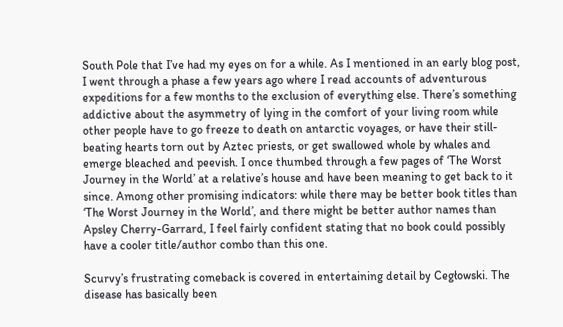South Pole that I’ve had my eyes on for a while. As I mentioned in an early blog post, I went through a phase a few years ago where I read accounts of adventurous expeditions for a few months to the exclusion of everything else. There’s something addictive about the asymmetry of lying in the comfort of your living room while other people have to go freeze to death on antarctic voyages, or have their still-beating hearts torn out by Aztec priests, or get swallowed whole by whales and emerge bleached and peevish. I once thumbed through a few pages of ‘The Worst Journey in the World’ at a relative’s house and have been meaning to get back to it since. Among other promising indicators: while there may be better book titles than ‘The Worst Journey in the World’, and there might be better author names than Apsley Cherry-Garrard, I feel fairly confident stating that no book could possibly have a cooler title/author combo than this one.

Scurvy’s frustrating comeback is covered in entertaining detail by Cegłowski. The disease has basically been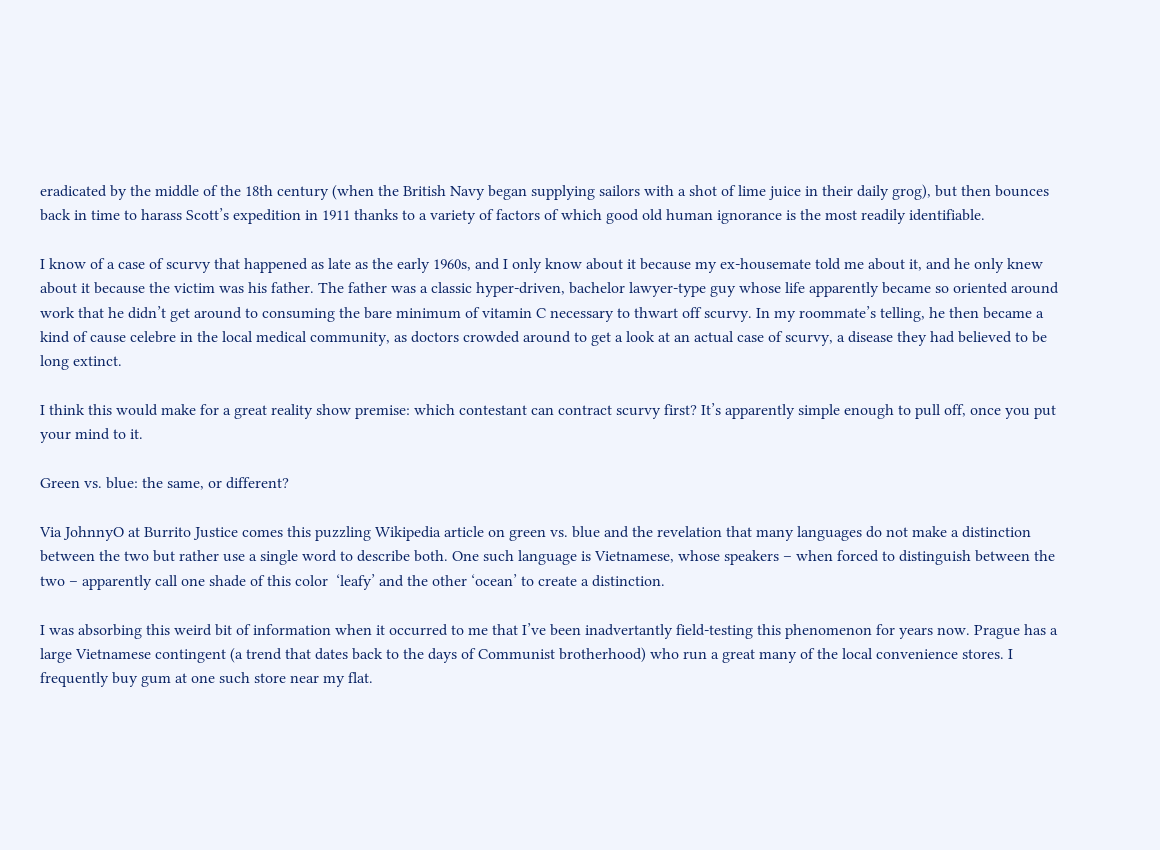eradicated by the middle of the 18th century (when the British Navy began supplying sailors with a shot of lime juice in their daily grog), but then bounces back in time to harass Scott’s expedition in 1911 thanks to a variety of factors of which good old human ignorance is the most readily identifiable.

I know of a case of scurvy that happened as late as the early 1960s, and I only know about it because my ex-housemate told me about it, and he only knew about it because the victim was his father. The father was a classic hyper-driven, bachelor lawyer-type guy whose life apparently became so oriented around work that he didn’t get around to consuming the bare minimum of vitamin C necessary to thwart off scurvy. In my roommate’s telling, he then became a kind of cause celebre in the local medical community, as doctors crowded around to get a look at an actual case of scurvy, a disease they had believed to be long extinct.

I think this would make for a great reality show premise: which contestant can contract scurvy first? It’s apparently simple enough to pull off, once you put your mind to it.

Green vs. blue: the same, or different?

Via JohnnyO at Burrito Justice comes this puzzling Wikipedia article on green vs. blue and the revelation that many languages do not make a distinction between the two but rather use a single word to describe both. One such language is Vietnamese, whose speakers – when forced to distinguish between the two – apparently call one shade of this color  ‘leafy’ and the other ‘ocean’ to create a distinction.

I was absorbing this weird bit of information when it occurred to me that I’ve been inadvertantly field-testing this phenomenon for years now. Prague has a large Vietnamese contingent (a trend that dates back to the days of Communist brotherhood) who run a great many of the local convenience stores. I frequently buy gum at one such store near my flat.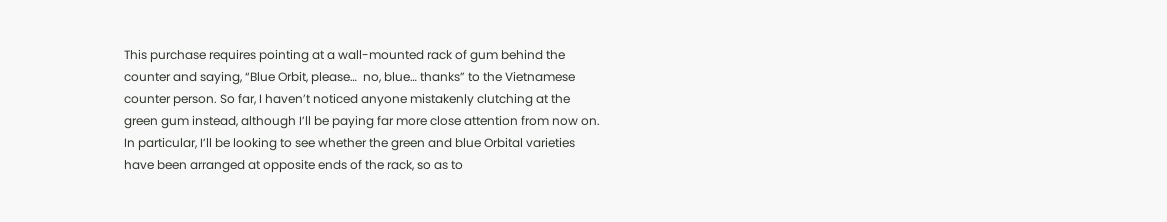This purchase requires pointing at a wall-mounted rack of gum behind the counter and saying, “Blue Orbit, please…  no, blue… thanks” to the Vietnamese counter person. So far, I haven’t noticed anyone mistakenly clutching at the green gum instead, although I’ll be paying far more close attention from now on. In particular, I’ll be looking to see whether the green and blue Orbital varieties have been arranged at opposite ends of the rack, so as to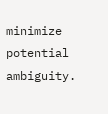minimize potential ambiguity.